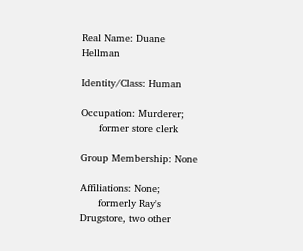Real Name: Duane Hellman

Identity/Class: Human

Occupation: Murderer;
      former store clerk

Group Membership: None

Affiliations: None;
      formerly Ray's Drugstore, two other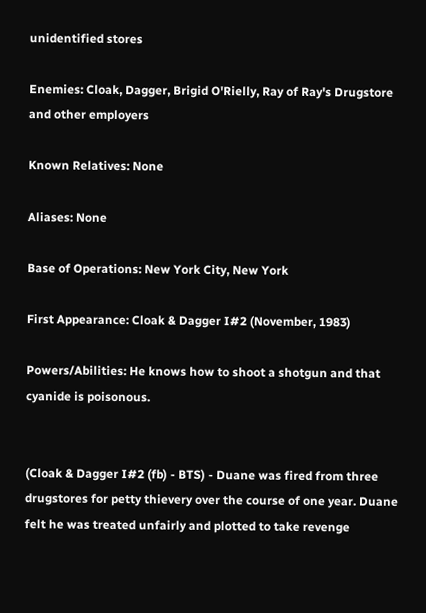unidentified stores

Enemies: Cloak, Dagger, Brigid O'Rielly, Ray of Ray's Drugstore and other employers

Known Relatives: None

Aliases: None

Base of Operations: New York City, New York

First Appearance: Cloak & Dagger I#2 (November, 1983)

Powers/Abilities: He knows how to shoot a shotgun and that cyanide is poisonous.


(Cloak & Dagger I#2 (fb) - BTS) - Duane was fired from three drugstores for petty thievery over the course of one year. Duane felt he was treated unfairly and plotted to take revenge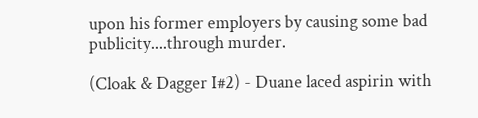upon his former employers by causing some bad publicity....through murder.

(Cloak & Dagger I#2) - Duane laced aspirin with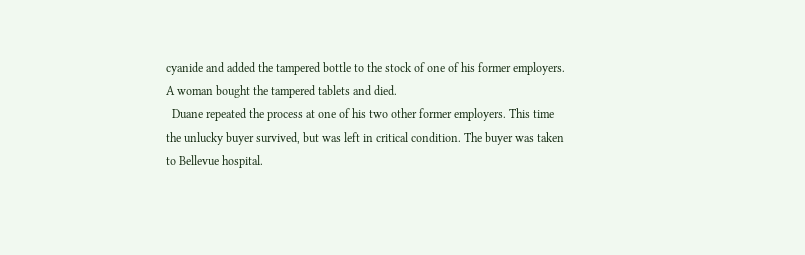cyanide and added the tampered bottle to the stock of one of his former employers. A woman bought the tampered tablets and died.
  Duane repeated the process at one of his two other former employers. This time the unlucky buyer survived, but was left in critical condition. The buyer was taken to Bellevue hospital.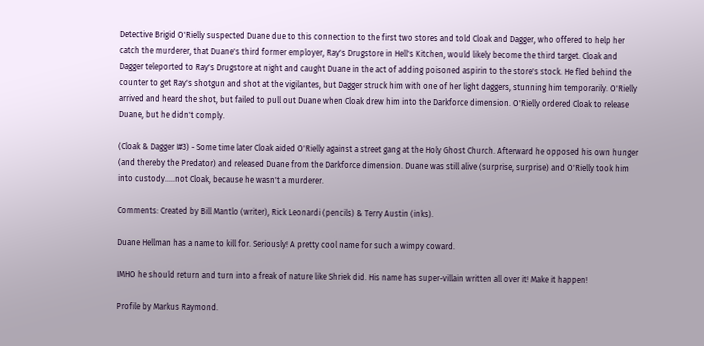Detective Brigid O'Rielly suspected Duane due to this connection to the first two stores and told Cloak and Dagger, who offered to help her catch the murderer, that Duane's third former employer, Ray's Drugstore in Hell's Kitchen, would likely become the third target. Cloak and Dagger teleported to Ray's Drugstore at night and caught Duane in the act of adding poisoned aspirin to the store's stock. He fled behind the counter to get Ray's shotgun and shot at the vigilantes, but Dagger struck him with one of her light daggers, stunning him temporarily. O'Rielly arrived and heard the shot, but failed to pull out Duane when Cloak drew him into the Darkforce dimension. O'Rielly ordered Cloak to release Duane, but he didn't comply.

(Cloak & Dagger I#3) - Some time later Cloak aided O'Rielly against a street gang at the Holy Ghost Church. Afterward he opposed his own hunger (and thereby the Predator) and released Duane from the Darkforce dimension. Duane was still alive (surprise, surprise) and O'Rielly took him into custody.....not Cloak, because he wasn't a murderer.

Comments: Created by Bill Mantlo (writer), Rick Leonardi (pencils) & Terry Austin (inks).

Duane Hellman has a name to kill for. Seriously! A pretty cool name for such a wimpy coward.

IMHO he should return and turn into a freak of nature like Shriek did. His name has super-villain written all over it! Make it happen!

Profile by Markus Raymond.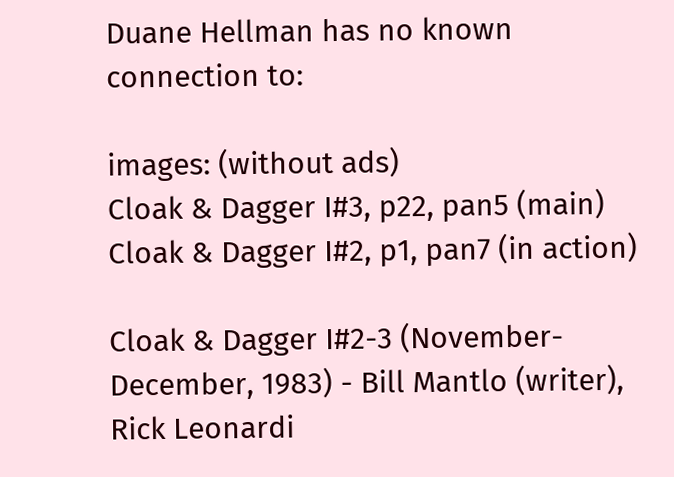Duane Hellman has no known connection to:

images: (without ads)
Cloak & Dagger I#3, p22, pan5 (main)
Cloak & Dagger I#2, p1, pan7 (in action)

Cloak & Dagger I#2-3 (November-December, 1983) - Bill Mantlo (writer), Rick Leonardi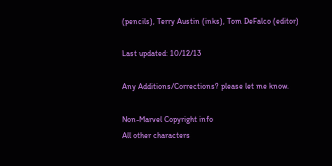(pencils), Terry Austin (inks), Tom DeFalco (editor)

Last updated: 10/12/13

Any Additions/Corrections? please let me know.

Non-Marvel Copyright info
All other characters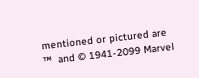mentioned or pictured are ™  and © 1941-2099 Marvel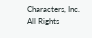Characters, Inc. All Rights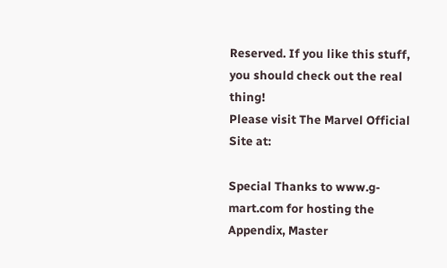Reserved. If you like this stuff, you should check out the real thing!
Please visit The Marvel Official Site at:

Special Thanks to www.g-mart.com for hosting the Appendix, Master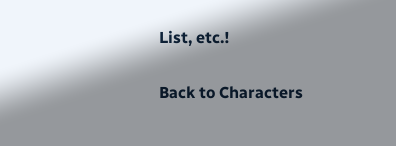List, etc.!

Back to Characters